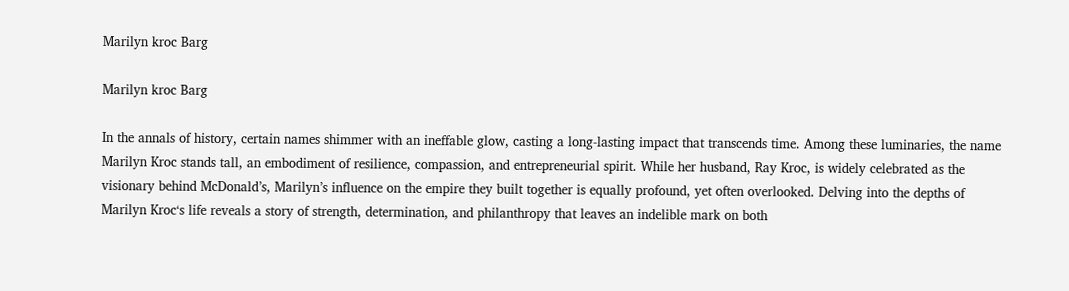Marilyn kroc Barg

Marilyn kroc Barg

In the annals of history, certain names shimmer with an ineffable glow, casting a long-lasting impact that transcends time. Among these luminaries, the name Marilyn Kroc stands tall, an embodiment of resilience, compassion, and entrepreneurial spirit. While her husband, Ray Kroc, is widely celebrated as the visionary behind McDonald’s, Marilyn’s influence on the empire they built together is equally profound, yet often overlooked. Delving into the depths of Marilyn Kroc‘s life reveals a story of strength, determination, and philanthropy that leaves an indelible mark on both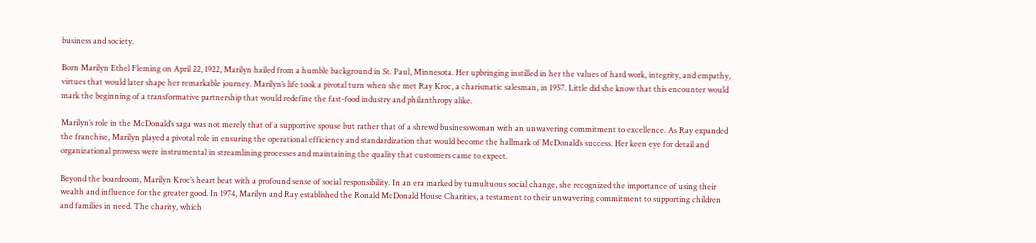business and society.

Born Marilyn Ethel Fleming on April 22, 1922, Marilyn hailed from a humble background in St. Paul, Minnesota. Her upbringing instilled in her the values of hard work, integrity, and empathy, virtues that would later shape her remarkable journey. Marilyn’s life took a pivotal turn when she met Ray Kroc, a charismatic salesman, in 1957. Little did she know that this encounter would mark the beginning of a transformative partnership that would redefine the fast-food industry and philanthropy alike.

Marilyn’s role in the McDonald’s saga was not merely that of a supportive spouse but rather that of a shrewd businesswoman with an unwavering commitment to excellence. As Ray expanded the franchise, Marilyn played a pivotal role in ensuring the operational efficiency and standardization that would become the hallmark of McDonald’s success. Her keen eye for detail and organizational prowess were instrumental in streamlining processes and maintaining the quality that customers came to expect.

Beyond the boardroom, Marilyn Kroc’s heart beat with a profound sense of social responsibility. In an era marked by tumultuous social change, she recognized the importance of using their wealth and influence for the greater good. In 1974, Marilyn and Ray established the Ronald McDonald House Charities, a testament to their unwavering commitment to supporting children and families in need. The charity, which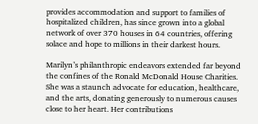provides accommodation and support to families of hospitalized children, has since grown into a global network of over 370 houses in 64 countries, offering solace and hope to millions in their darkest hours.

Marilyn’s philanthropic endeavors extended far beyond the confines of the Ronald McDonald House Charities. She was a staunch advocate for education, healthcare, and the arts, donating generously to numerous causes close to her heart. Her contributions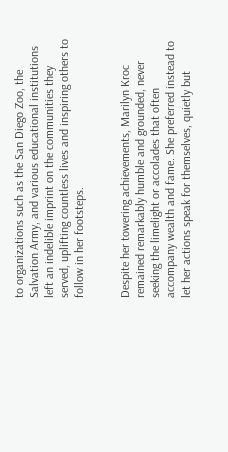to organizations such as the San Diego Zoo, the Salvation Army, and various educational institutions left an indelible imprint on the communities they served, uplifting countless lives and inspiring others to follow in her footsteps.


Despite her towering achievements, Marilyn Kroc remained remarkably humble and grounded, never seeking the limelight or accolades that often accompany wealth and fame. She preferred instead to let her actions speak for themselves, quietly but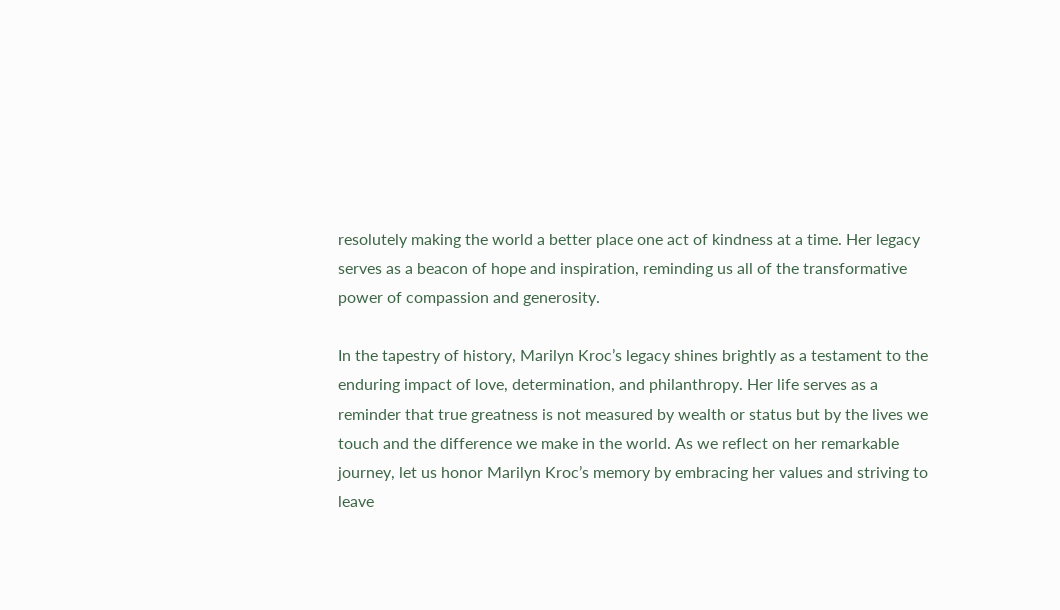resolutely making the world a better place one act of kindness at a time. Her legacy serves as a beacon of hope and inspiration, reminding us all of the transformative power of compassion and generosity.

In the tapestry of history, Marilyn Kroc’s legacy shines brightly as a testament to the enduring impact of love, determination, and philanthropy. Her life serves as a reminder that true greatness is not measured by wealth or status but by the lives we touch and the difference we make in the world. As we reflect on her remarkable journey, let us honor Marilyn Kroc’s memory by embracing her values and striving to leave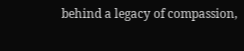behind a legacy of compassion,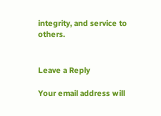integrity, and service to others.


Leave a Reply

Your email address will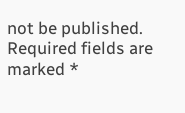not be published. Required fields are marked *